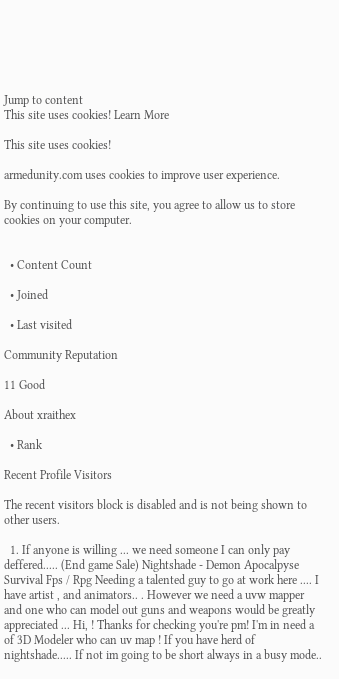Jump to content
This site uses cookies! Learn More

This site uses cookies!

armedunity.com uses cookies to improve user experience.

By continuing to use this site, you agree to allow us to store cookies on your computer.


  • Content Count

  • Joined

  • Last visited

Community Reputation

11 Good

About xraithex

  • Rank

Recent Profile Visitors

The recent visitors block is disabled and is not being shown to other users.

  1. If anyone is willing ... we need someone I can only pay deffered..... (End game Sale) Nightshade - Demon Apocalpyse Survival Fps / Rpg Needing a talented guy to go at work here .... I have artist , and animators.. . However we need a uvw mapper and one who can model out guns and weapons would be greatly appreciated ... Hi, ! Thanks for checking you're pm! I'm in need a of 3D Modeler who can uv map ! If you have herd of nightshade..... If not im going to be short always in a busy mode..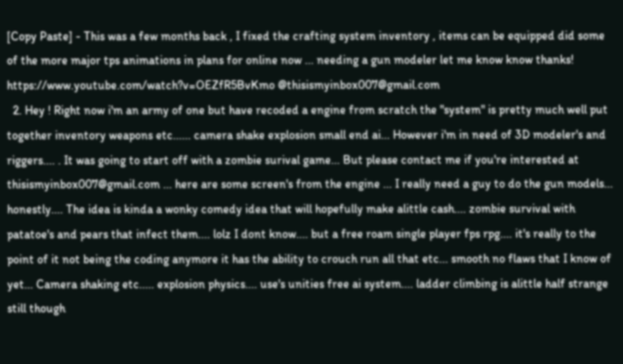[Copy Paste] - This was a few months back , I fixed the crafting system inventory , items can be equipped did some of the more major tps animations in plans for online now ... needing a gun modeler let me know know thanks! https://www.youtube.com/watch?v=OEZfR5BvKmo @thisismyinbox007@gmail.com
  2. Hey ! Right now i'm an army of one but have recoded a engine from scratch the "system" is pretty much well put together inventory weapons etc...... camera shake explosion small end ai... However i'm in need of 3D modeler's and riggers.... . It was going to start off with a zombie surival game... But please contact me if you're interested at thisismyinbox007@gmail.com ... here are some screen's from the engine ... I really need a guy to do the gun models... honestly.... The idea is kinda a wonky comedy idea that will hopefully make alittle cash.... zombie survival with patatoe's and pears that infect them.... lolz I dont know.... but a free roam single player fps rpg.... it's really to the point of it not being the coding anymore it has the ability to crouch run all that etc... smooth no flaws that I know of yet... Camera shaking etc..... explosion physics.... use's unities free ai system.... ladder climbing is alittle half strange still though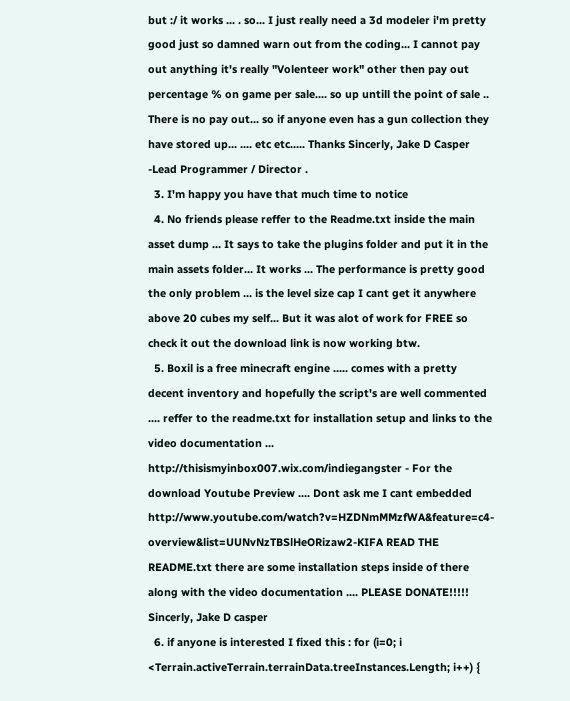but :/ it works ... . so... I just really need a 3d modeler i'm pretty good just so damned warn out from the coding... I cannot pay out anything it's really "Volenteer work" other then pay out percentage % on game per sale.... so up untill the point of sale .. There is no pay out... so if anyone even has a gun collection they have stored up... .... etc etc..... Thanks Sincerly, Jake D Casper -Lead Programmer / Director .
  3. I'm happy you have that much time to notice
  4. No friends please reffer to the Readme.txt inside the main asset dump ... It says to take the plugins folder and put it in the main assets folder... It works ... The performance is pretty good the only problem ... is the level size cap I cant get it anywhere above 20 cubes my self... But it was alot of work for FREE so check it out the download link is now working btw.
  5. Boxil is a free minecraft engine ..... comes with a pretty decent inventory and hopefully the script's are well commented .... reffer to the readme.txt for installation setup and links to the video documentation ... http://thisismyinbox007.wix.com/indiegangster - For the download Youtube Preview .... Dont ask me I cant embedded http://www.youtube.com/watch?v=HZDNmMMzfWA&feature=c4-overview&list=UUNvNzTBSlHeORizaw2-KIFA READ THE README.txt there are some installation steps inside of there along with the video documentation .... PLEASE DONATE!!!!! Sincerly, Jake D casper
  6. if anyone is interested I fixed this : for (i=0; i <Terrain.activeTerrain.terrainData.treeInstances.Length; i++) {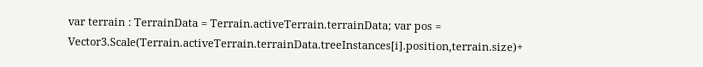var terrain : TerrainData = Terrain.activeTerrain.terrainData; var pos = Vector3.Scale(Terrain.activeTerrain.terrainData.treeInstances[i].position,terrain.size)+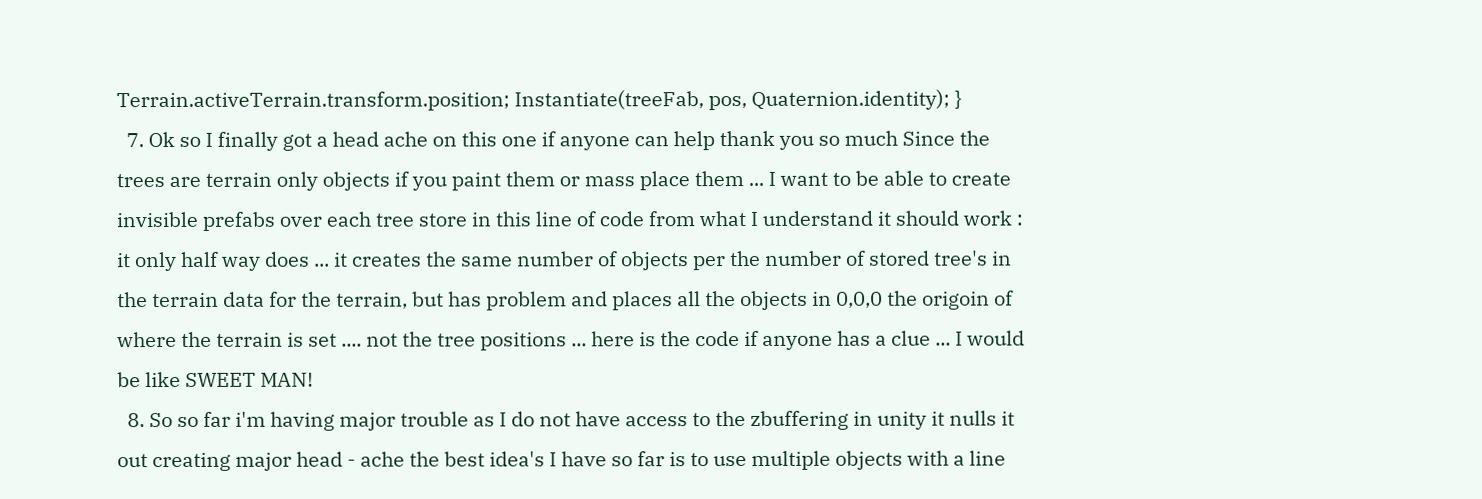Terrain.activeTerrain.transform.position; Instantiate(treeFab, pos, Quaternion.identity); }
  7. Ok so I finally got a head ache on this one if anyone can help thank you so much Since the trees are terrain only objects if you paint them or mass place them ... I want to be able to create invisible prefabs over each tree store in this line of code from what I understand it should work : it only half way does ... it creates the same number of objects per the number of stored tree's in the terrain data for the terrain, but has problem and places all the objects in 0,0,0 the origoin of where the terrain is set .... not the tree positions ... here is the code if anyone has a clue ... I would be like SWEET MAN!
  8. So so far i'm having major trouble as I do not have access to the zbuffering in unity it nulls it out creating major head - ache the best idea's I have so far is to use multiple objects with a line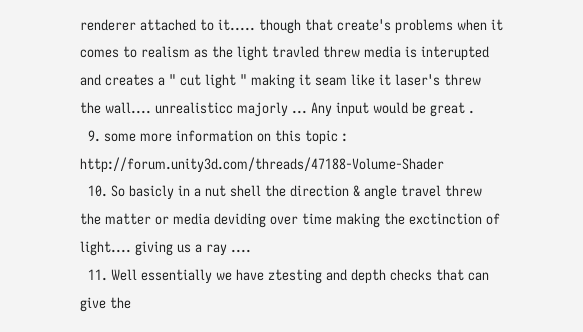renderer attached to it..... though that create's problems when it comes to realism as the light travled threw media is interupted and creates a " cut light " making it seam like it laser's threw the wall.... unrealisticc majorly ... Any input would be great .
  9. some more information on this topic : http://forum.unity3d.com/threads/47188-Volume-Shader
  10. So basicly in a nut shell the direction & angle travel threw the matter or media deviding over time making the exctinction of light.... giving us a ray ....
  11. Well essentially we have ztesting and depth checks that can give the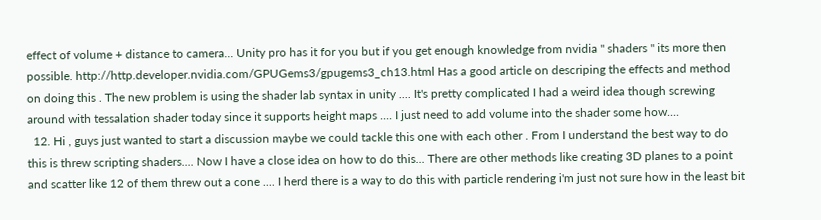effect of volume + distance to camera... Unity pro has it for you but if you get enough knowledge from nvidia " shaders " its more then possible. http://http.developer.nvidia.com/GPUGems3/gpugems3_ch13.html Has a good article on descriping the effects and method on doing this . The new problem is using the shader lab syntax in unity .... It's pretty complicated I had a weird idea though screwing around with tessalation shader today since it supports height maps .... I just need to add volume into the shader some how....
  12. Hi , guys just wanted to start a discussion maybe we could tackle this one with each other . From I understand the best way to do this is threw scripting shaders.... Now I have a close idea on how to do this... There are other methods like creating 3D planes to a point and scatter like 12 of them threw out a cone .... I herd there is a way to do this with particle rendering i'm just not sure how in the least bit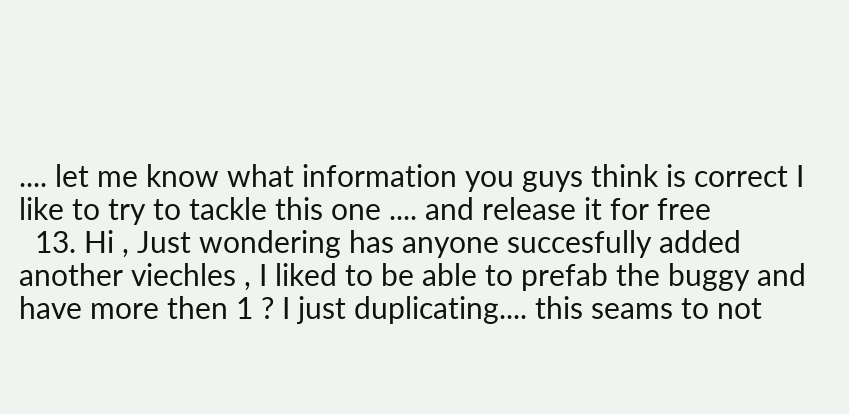.... let me know what information you guys think is correct I like to try to tackle this one .... and release it for free
  13. Hi , Just wondering has anyone succesfully added another viechles , I liked to be able to prefab the buggy and have more then 1 ? I just duplicating.... this seams to not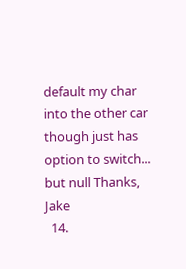default my char into the other car though just has option to switch... but null Thanks, Jake
  14.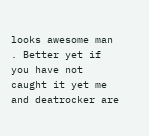looks awesome man . Better yet if you have not caught it yet me and deatrocker are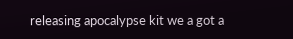releasing apocalypse kit we a got a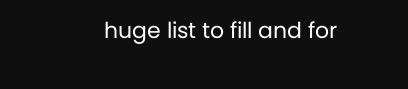huge list to fill and for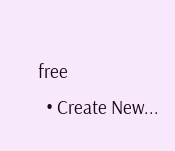free
  • Create New...